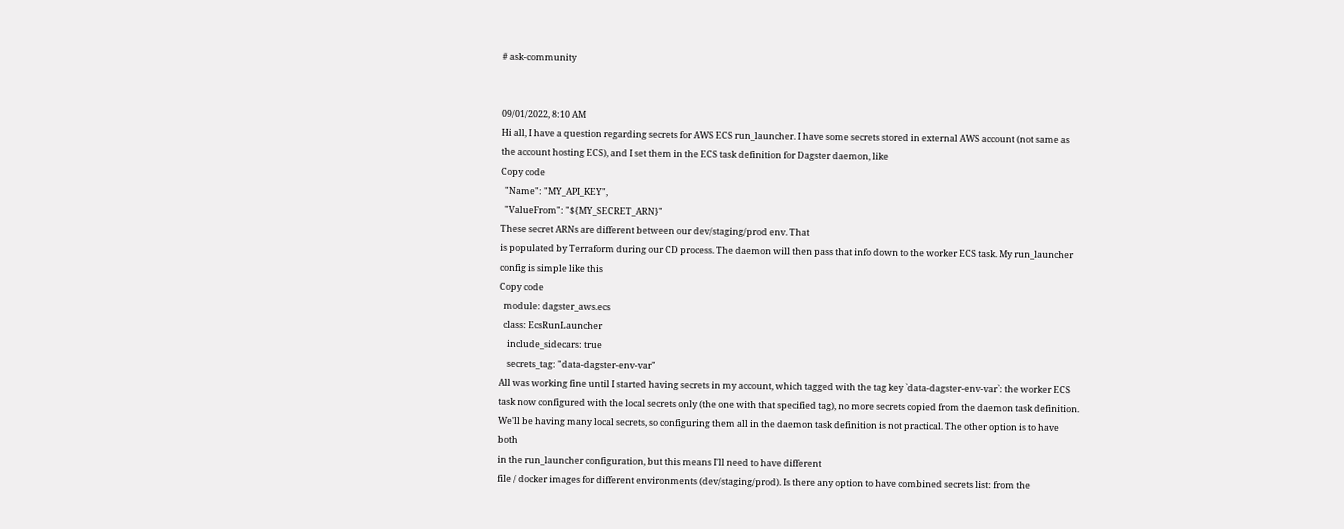# ask-community


09/01/2022, 8:10 AM
Hi all, I have a question regarding secrets for AWS ECS run_launcher. I have some secrets stored in external AWS account (not same as the account hosting ECS), and I set them in the ECS task definition for Dagster daemon, like
Copy code
  "Name": "MY_API_KEY",
  "ValueFrom": "${MY_SECRET_ARN}"
These secret ARNs are different between our dev/staging/prod env. That
is populated by Terraform during our CD process. The daemon will then pass that info down to the worker ECS task. My run_launcher config is simple like this
Copy code
  module: dagster_aws.ecs
  class: EcsRunLauncher
    include_sidecars: true
    secrets_tag: "data-dagster-env-var"
All was working fine until I started having secrets in my account, which tagged with the tag key `data-dagster-env-var`: the worker ECS task now configured with the local secrets only (the one with that specified tag), no more secrets copied from the daemon task definition. We'll be having many local secrets, so configuring them all in the daemon task definition is not practical. The other option is to have both
in the run_launcher configuration, but this means I'll need to have different
file / docker images for different environments (dev/staging/prod). Is there any option to have combined secrets list: from the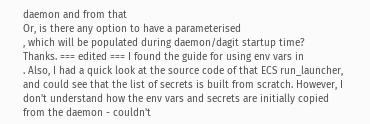daemon and from that
Or, is there any option to have a parameterised
, which will be populated during daemon/dagit startup time?
Thanks. === edited === I found the guide for using env vars in
. Also, I had a quick look at the source code of that ECS run_launcher, and could see that the list of secrets is built from scratch. However, I don't understand how the env vars and secrets are initially copied from the daemon - couldn't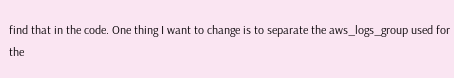find that in the code. One thing I want to change is to separate the aws_logs_group used for the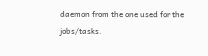daemon from the one used for the jobs/tasks.